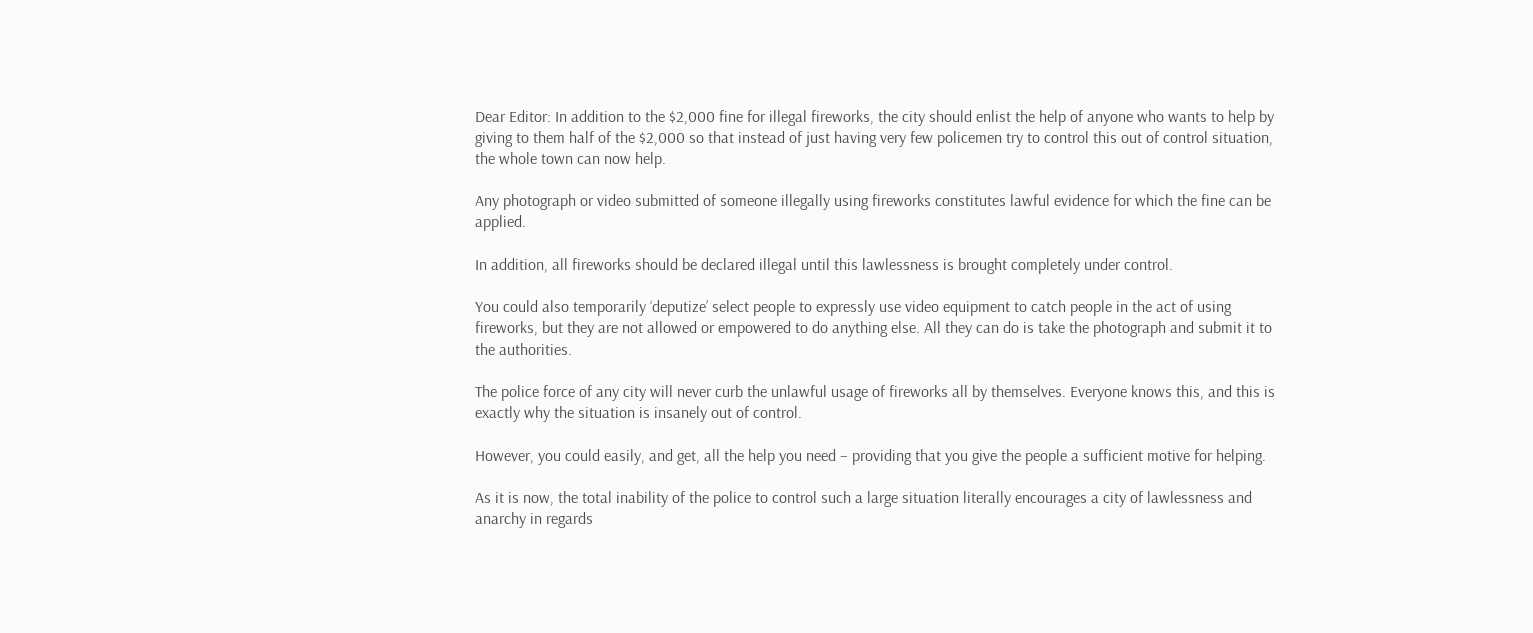Dear Editor: In addition to the $2,000 fine for illegal fireworks, the city should enlist the help of anyone who wants to help by giving to them half of the $2,000 so that instead of just having very few policemen try to control this out of control situation, the whole town can now help.

Any photograph or video submitted of someone illegally using fireworks constitutes lawful evidence for which the fine can be applied.

In addition, all fireworks should be declared illegal until this lawlessness is brought completely under control.

You could also temporarily ‘deputize’ select people to expressly use video equipment to catch people in the act of using fireworks, but they are not allowed or empowered to do anything else. All they can do is take the photograph and submit it to the authorities.

The police force of any city will never curb the unlawful usage of fireworks all by themselves. Everyone knows this, and this is exactly why the situation is insanely out of control.

However, you could easily, and get, all the help you need – providing that you give the people a sufficient motive for helping.

As it is now, the total inability of the police to control such a large situation literally encourages a city of lawlessness and anarchy in regards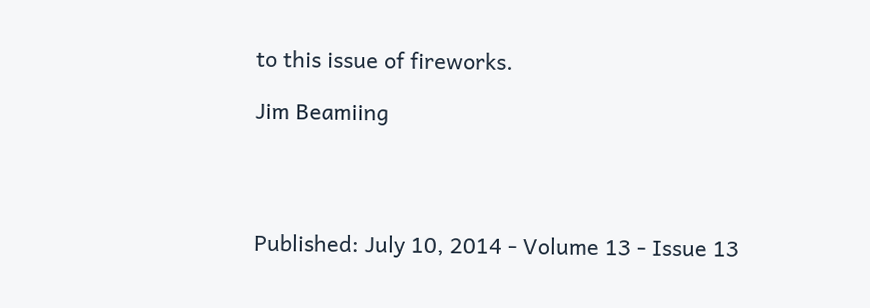to this issue of fireworks.

Jim Beamiing




Published: July 10, 2014 - Volume 13 - Issue 13